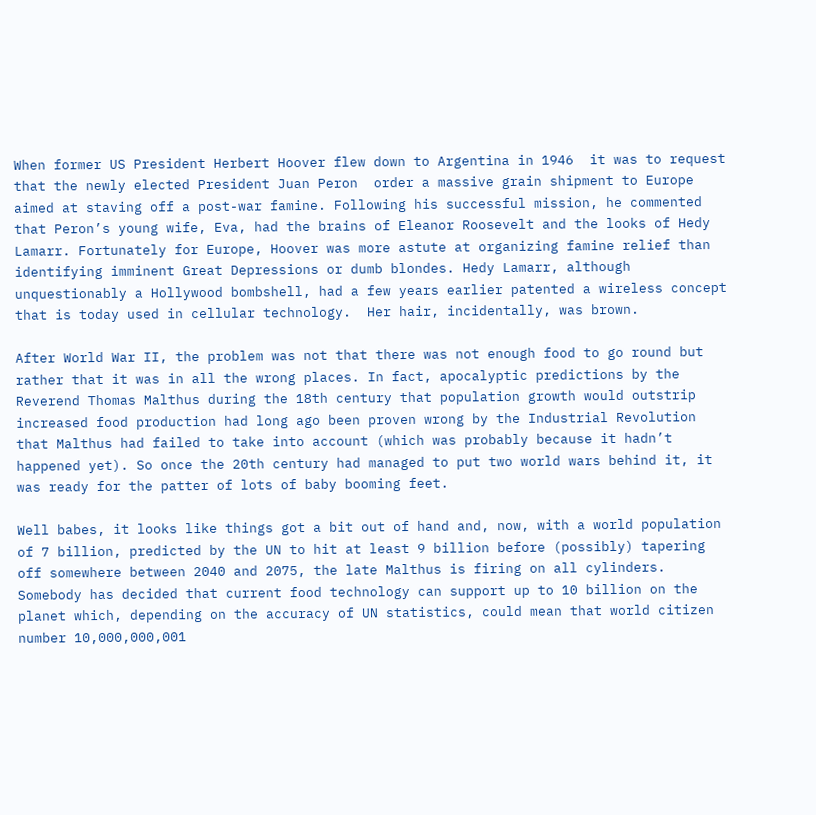When former US President Herbert Hoover flew down to Argentina in 1946  it was to request that the newly elected President Juan Peron  order a massive grain shipment to Europe aimed at staving off a post-war famine. Following his successful mission, he commented that Peron’s young wife, Eva, had the brains of Eleanor Roosevelt and the looks of Hedy Lamarr. Fortunately for Europe, Hoover was more astute at organizing famine relief than identifying imminent Great Depressions or dumb blondes. Hedy Lamarr, although unquestionably a Hollywood bombshell, had a few years earlier patented a wireless concept that is today used in cellular technology.  Her hair, incidentally, was brown.

After World War II, the problem was not that there was not enough food to go round but rather that it was in all the wrong places. In fact, apocalyptic predictions by the Reverend Thomas Malthus during the 18th century that population growth would outstrip increased food production had long ago been proven wrong by the Industrial Revolution that Malthus had failed to take into account (which was probably because it hadn’t happened yet). So once the 20th century had managed to put two world wars behind it, it was ready for the patter of lots of baby booming feet.

Well babes, it looks like things got a bit out of hand and, now, with a world population of 7 billion, predicted by the UN to hit at least 9 billion before (possibly) tapering off somewhere between 2040 and 2075, the late Malthus is firing on all cylinders. Somebody has decided that current food technology can support up to 10 billion on the planet which, depending on the accuracy of UN statistics, could mean that world citizen number 10,000,000,001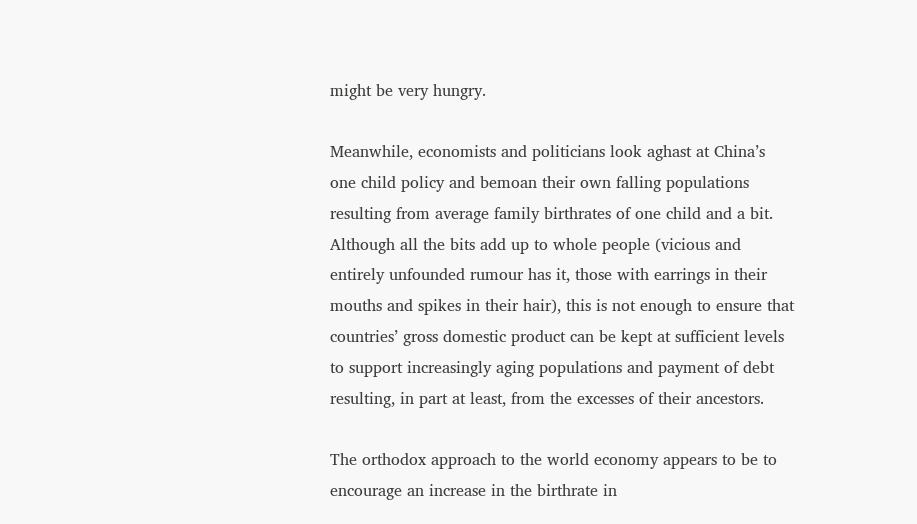might be very hungry.

Meanwhile, economists and politicians look aghast at China’s one child policy and bemoan their own falling populations resulting from average family birthrates of one child and a bit. Although all the bits add up to whole people (vicious and entirely unfounded rumour has it, those with earrings in their mouths and spikes in their hair), this is not enough to ensure that countries’ gross domestic product can be kept at sufficient levels to support increasingly aging populations and payment of debt resulting, in part at least, from the excesses of their ancestors.

The orthodox approach to the world economy appears to be to encourage an increase in the birthrate in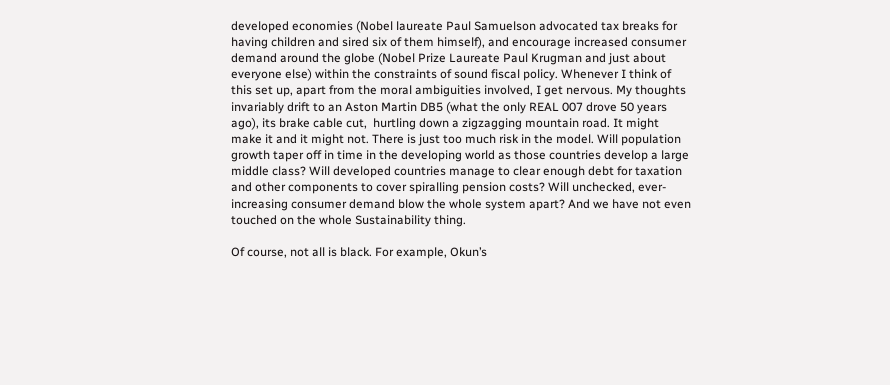developed economies (Nobel laureate Paul Samuelson advocated tax breaks for having children and sired six of them himself), and encourage increased consumer demand around the globe (Nobel Prize Laureate Paul Krugman and just about everyone else) within the constraints of sound fiscal policy. Whenever I think of this set up, apart from the moral ambiguities involved, I get nervous. My thoughts invariably drift to an Aston Martin DB5 (what the only REAL 007 drove 50 years ago), its brake cable cut,  hurtling down a zigzagging mountain road. It might make it and it might not. There is just too much risk in the model. Will population growth taper off in time in the developing world as those countries develop a large middle class? Will developed countries manage to clear enough debt for taxation and other components to cover spiralling pension costs? Will unchecked, ever-increasing consumer demand blow the whole system apart? And we have not even touched on the whole Sustainability thing.

Of course, not all is black. For example, Okun’s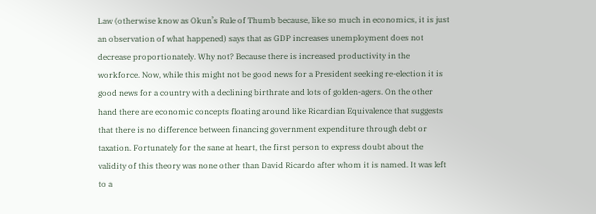Law (otherwise know as Okun’s Rule of Thumb because, like so much in economics, it is just an observation of what happened) says that as GDP increases unemployment does not decrease proportionately. Why not? Because there is increased productivity in the workforce. Now, while this might not be good news for a President seeking re-election it is good news for a country with a declining birthrate and lots of golden-agers. On the other hand there are economic concepts floating around like Ricardian Equivalence that suggests that there is no difference between financing government expenditure through debt or taxation. Fortunately for the sane at heart, the first person to express doubt about the validity of this theory was none other than David Ricardo after whom it is named. It was left to a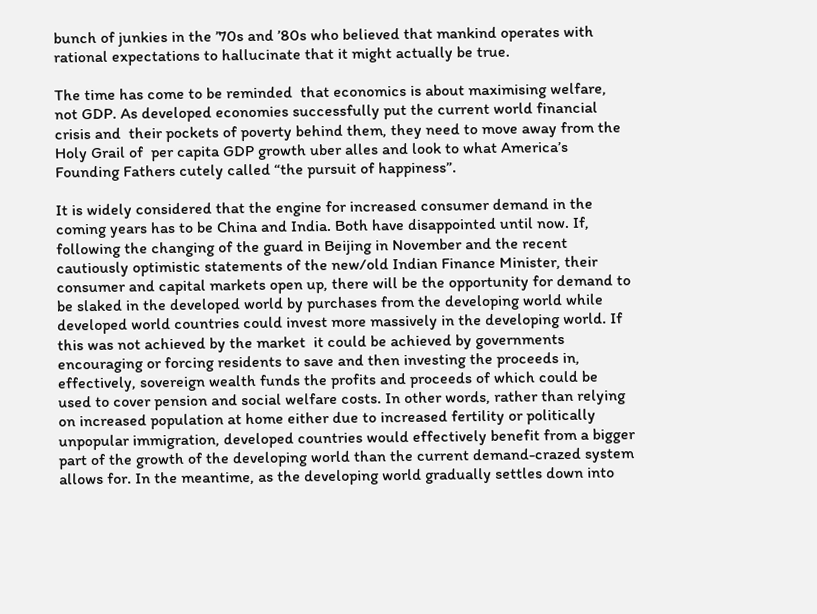bunch of junkies in the ’70s and ’80s who believed that mankind operates with rational expectations to hallucinate that it might actually be true.

The time has come to be reminded  that economics is about maximising welfare, not GDP. As developed economies successfully put the current world financial crisis and  their pockets of poverty behind them, they need to move away from the Holy Grail of  per capita GDP growth uber alles and look to what America’s Founding Fathers cutely called “the pursuit of happiness”.

It is widely considered that the engine for increased consumer demand in the coming years has to be China and India. Both have disappointed until now. If, following the changing of the guard in Beijing in November and the recent cautiously optimistic statements of the new/old Indian Finance Minister, their consumer and capital markets open up, there will be the opportunity for demand to be slaked in the developed world by purchases from the developing world while developed world countries could invest more massively in the developing world. If this was not achieved by the market  it could be achieved by governments encouraging or forcing residents to save and then investing the proceeds in, effectively, sovereign wealth funds the profits and proceeds of which could be used to cover pension and social welfare costs. In other words, rather than relying on increased population at home either due to increased fertility or politically unpopular immigration, developed countries would effectively benefit from a bigger part of the growth of the developing world than the current demand-crazed system allows for. In the meantime, as the developing world gradually settles down into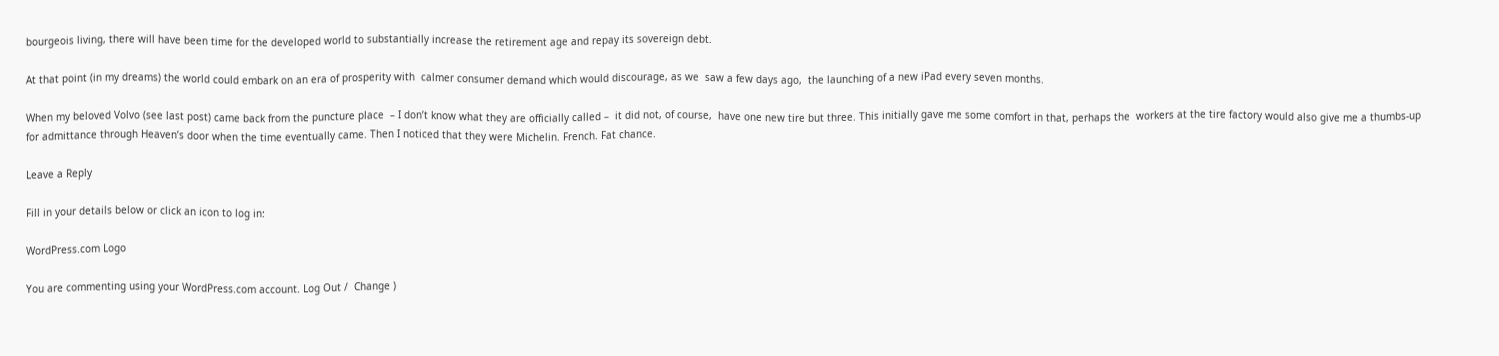bourgeois living, there will have been time for the developed world to substantially increase the retirement age and repay its sovereign debt.

At that point (in my dreams) the world could embark on an era of prosperity with  calmer consumer demand which would discourage, as we  saw a few days ago,  the launching of a new iPad every seven months.

When my beloved Volvo (see last post) came back from the puncture place  – I don’t know what they are officially called –  it did not, of course,  have one new tire but three. This initially gave me some comfort in that, perhaps the  workers at the tire factory would also give me a thumbs-up for admittance through Heaven’s door when the time eventually came. Then I noticed that they were Michelin. French. Fat chance.

Leave a Reply

Fill in your details below or click an icon to log in:

WordPress.com Logo

You are commenting using your WordPress.com account. Log Out /  Change )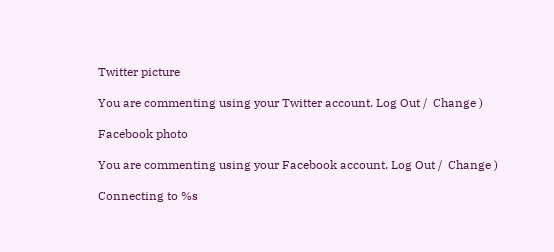Twitter picture

You are commenting using your Twitter account. Log Out /  Change )

Facebook photo

You are commenting using your Facebook account. Log Out /  Change )

Connecting to %s